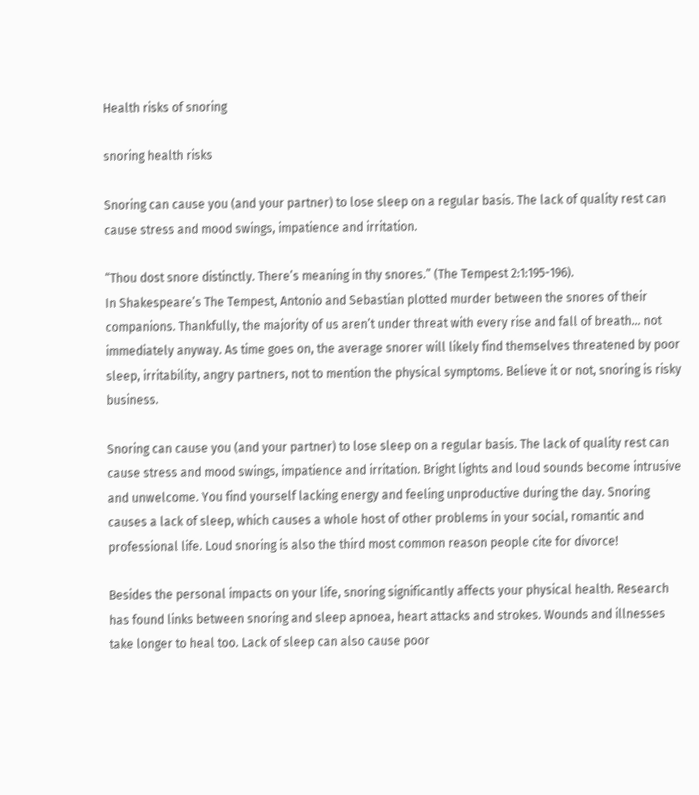Health risks of snoring

snoring health risks

Snoring can cause you (and your partner) to lose sleep on a regular basis. The lack of quality rest can cause stress and mood swings, impatience and irritation.

“Thou dost snore distinctly. There’s meaning in thy snores.” (The Tempest 2:1:195-196).
In Shakespeare’s The Tempest, Antonio and Sebastian plotted murder between the snores of their companions. Thankfully, the majority of us aren’t under threat with every rise and fall of breath… not immediately anyway. As time goes on, the average snorer will likely find themselves threatened by poor sleep, irritability, angry partners, not to mention the physical symptoms. Believe it or not, snoring is risky business.

Snoring can cause you (and your partner) to lose sleep on a regular basis. The lack of quality rest can cause stress and mood swings, impatience and irritation. Bright lights and loud sounds become intrusive and unwelcome. You find yourself lacking energy and feeling unproductive during the day. Snoring causes a lack of sleep, which causes a whole host of other problems in your social, romantic and professional life. Loud snoring is also the third most common reason people cite for divorce!

Besides the personal impacts on your life, snoring significantly affects your physical health. Research has found links between snoring and sleep apnoea, heart attacks and strokes. Wounds and illnesses take longer to heal too. Lack of sleep can also cause poor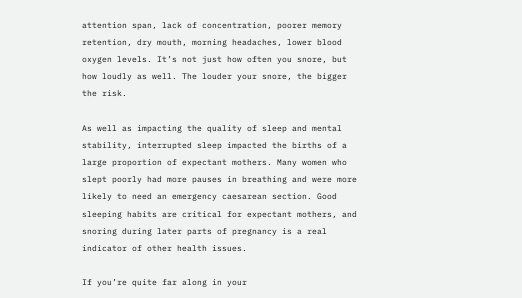attention span, lack of concentration, poorer memory retention, dry mouth, morning headaches, lower blood oxygen levels. It’s not just how often you snore, but how loudly as well. The louder your snore, the bigger the risk.

As well as impacting the quality of sleep and mental stability, interrupted sleep impacted the births of a large proportion of expectant mothers. Many women who slept poorly had more pauses in breathing and were more likely to need an emergency caesarean section. Good sleeping habits are critical for expectant mothers, and snoring during later parts of pregnancy is a real indicator of other health issues.

If you’re quite far along in your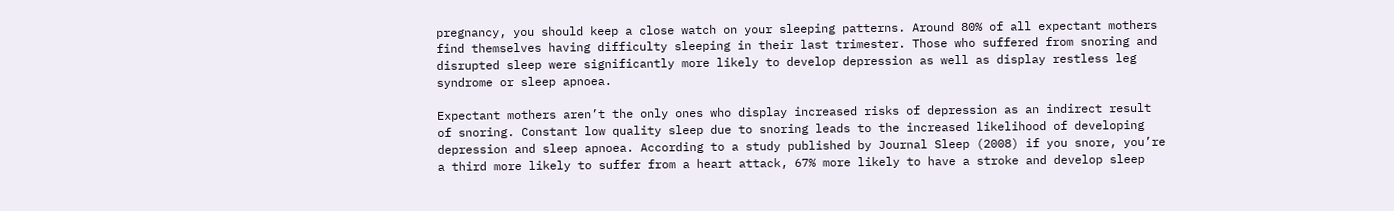pregnancy, you should keep a close watch on your sleeping patterns. Around 80% of all expectant mothers find themselves having difficulty sleeping in their last trimester. Those who suffered from snoring and disrupted sleep were significantly more likely to develop depression as well as display restless leg syndrome or sleep apnoea.

Expectant mothers aren’t the only ones who display increased risks of depression as an indirect result of snoring. Constant low quality sleep due to snoring leads to the increased likelihood of developing depression and sleep apnoea. According to a study published by Journal Sleep (2008) if you snore, you’re a third more likely to suffer from a heart attack, 67% more likely to have a stroke and develop sleep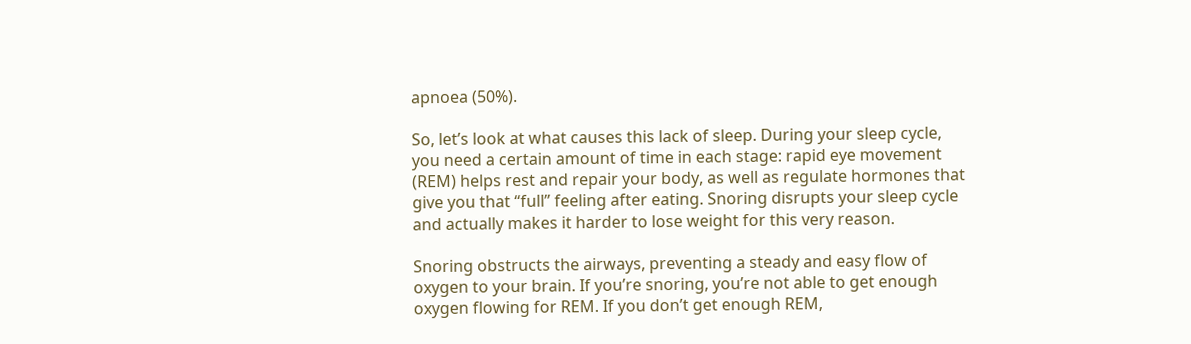apnoea (50%).

So, let’s look at what causes this lack of sleep. During your sleep cycle, you need a certain amount of time in each stage: rapid eye movement (REM) helps rest and repair your body, as well as regulate hormones that give you that “full” feeling after eating. Snoring disrupts your sleep cycle and actually makes it harder to lose weight for this very reason.

Snoring obstructs the airways, preventing a steady and easy flow of oxygen to your brain. If you’re snoring, you’re not able to get enough oxygen flowing for REM. If you don’t get enough REM,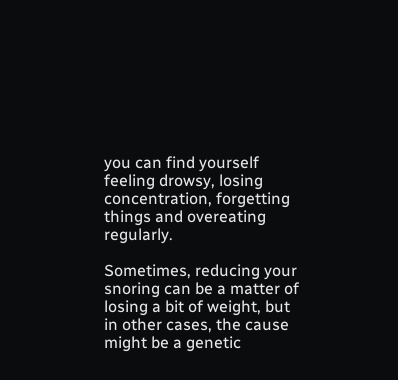you can find yourself feeling drowsy, losing concentration, forgetting things and overeating regularly.

Sometimes, reducing your snoring can be a matter of losing a bit of weight, but in other cases, the cause might be a genetic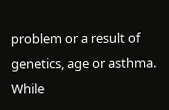problem or a result of genetics, age or asthma. While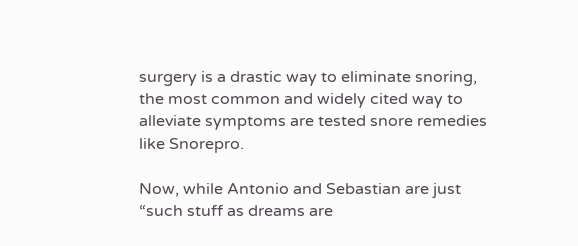surgery is a drastic way to eliminate snoring, the most common and widely cited way to alleviate symptoms are tested snore remedies like Snorepro.

Now, while Antonio and Sebastian are just “such stuff as dreams are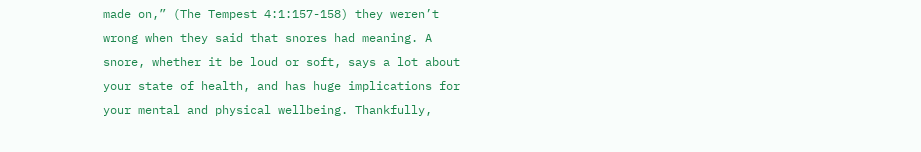made on,” (The Tempest 4:1:157-158) they weren’t wrong when they said that snores had meaning. A snore, whether it be loud or soft, says a lot about your state of health, and has huge implications for your mental and physical wellbeing. Thankfully,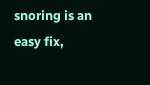snoring is an easy fix,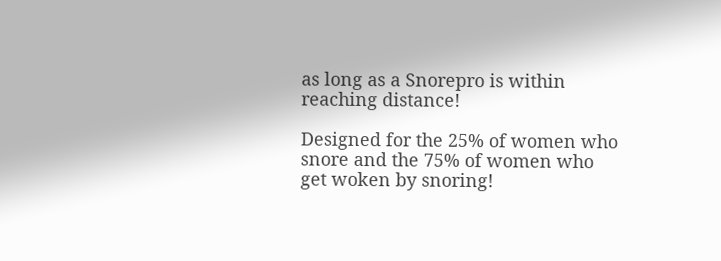as long as a Snorepro is within reaching distance!

Designed for the 25% of women who snore and the 75% of women who get woken by snoring!